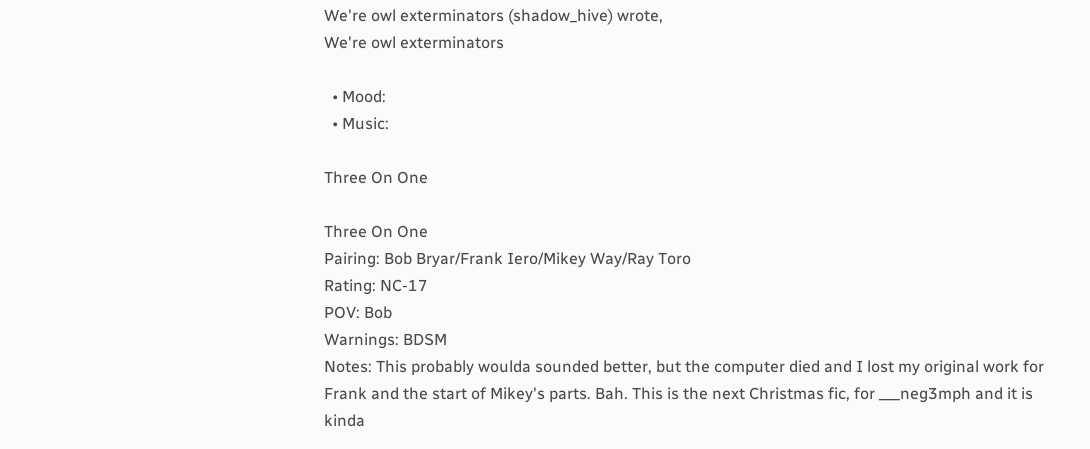We're owl exterminators (shadow_hive) wrote,
We're owl exterminators

  • Mood:
  • Music:

Three On One

Three On One
Pairing: Bob Bryar/Frank Iero/Mikey Way/Ray Toro
Rating: NC-17
POV: Bob
Warnings: BDSM
Notes: This probably woulda sounded better, but the computer died and I lost my original work for Frank and the start of Mikey's parts. Bah. This is the next Christmas fic, for ___neg3mph and it is kinda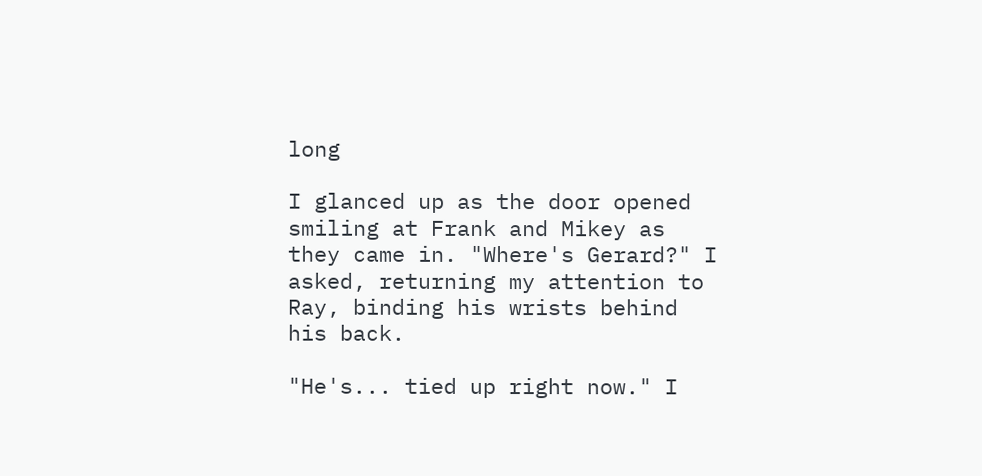long

I glanced up as the door opened smiling at Frank and Mikey as they came in. "Where's Gerard?" I asked, returning my attention to Ray, binding his wrists behind his back.

"He's... tied up right now." I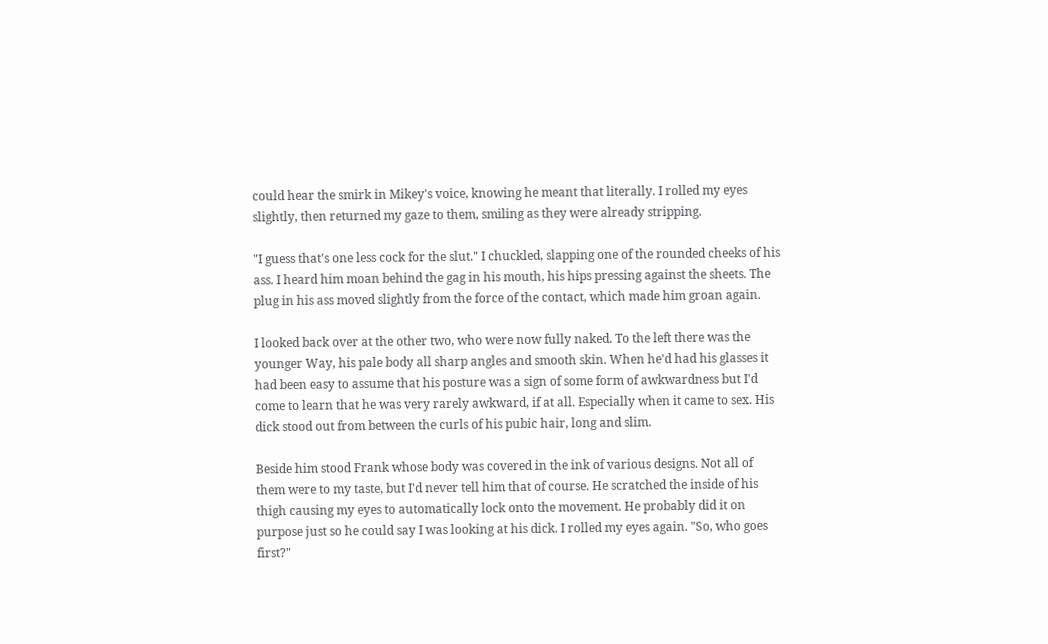could hear the smirk in Mikey's voice, knowing he meant that literally. I rolled my eyes slightly, then returned my gaze to them, smiling as they were already stripping.

"I guess that's one less cock for the slut." I chuckled, slapping one of the rounded cheeks of his ass. I heard him moan behind the gag in his mouth, his hips pressing against the sheets. The plug in his ass moved slightly from the force of the contact, which made him groan again.

I looked back over at the other two, who were now fully naked. To the left there was the younger Way, his pale body all sharp angles and smooth skin. When he'd had his glasses it had been easy to assume that his posture was a sign of some form of awkwardness but I'd come to learn that he was very rarely awkward, if at all. Especially when it came to sex. His dick stood out from between the curls of his pubic hair, long and slim.

Beside him stood Frank whose body was covered in the ink of various designs. Not all of them were to my taste, but I'd never tell him that of course. He scratched the inside of his thigh causing my eyes to automatically lock onto the movement. He probably did it on purpose just so he could say I was looking at his dick. I rolled my eyes again. "So, who goes first?"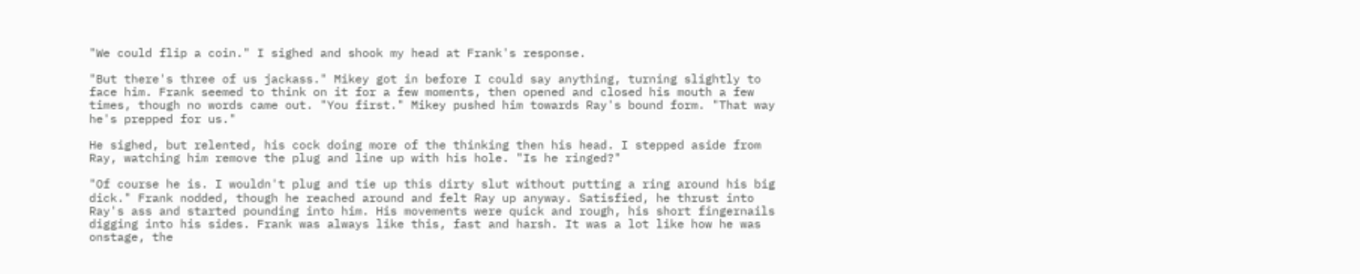"We could flip a coin." I sighed and shook my head at Frank's response.

"But there's three of us jackass." Mikey got in before I could say anything, turning slightly to face him. Frank seemed to think on it for a few moments, then opened and closed his mouth a few times, though no words came out. "You first." Mikey pushed him towards Ray's bound form. "That way he's prepped for us."

He sighed, but relented, his cock doing more of the thinking then his head. I stepped aside from Ray, watching him remove the plug and line up with his hole. "Is he ringed?"

"Of course he is. I wouldn't plug and tie up this dirty slut without putting a ring around his big dick." Frank nodded, though he reached around and felt Ray up anyway. Satisfied, he thrust into Ray's ass and started pounding into him. His movements were quick and rough, his short fingernails digging into his sides. Frank was always like this, fast and harsh. It was a lot like how he was onstage, the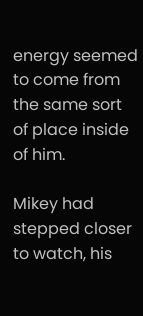energy seemed to come from the same sort of place inside of him.

Mikey had stepped closer to watch, his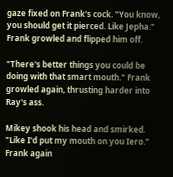gaze fixed on Frank's cock. "You know, you should get it pierced. Like Jepha." Frank growled and flipped him off.

"There's better things you could be doing with that smart mouth." Frank growled again, thrusting harder into Ray's ass.

Mikey shook his head and smirked. "Like I'd put my mouth on you Iero." Frank again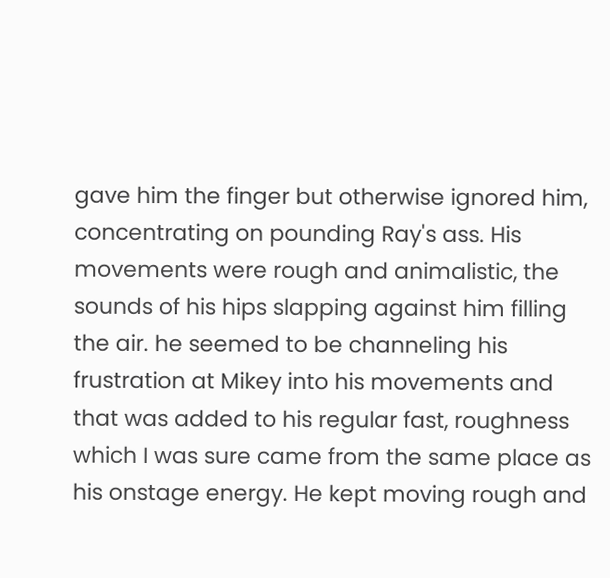gave him the finger but otherwise ignored him, concentrating on pounding Ray's ass. His movements were rough and animalistic, the sounds of his hips slapping against him filling the air. he seemed to be channeling his frustration at Mikey into his movements and that was added to his regular fast, roughness which I was sure came from the same place as his onstage energy. He kept moving rough and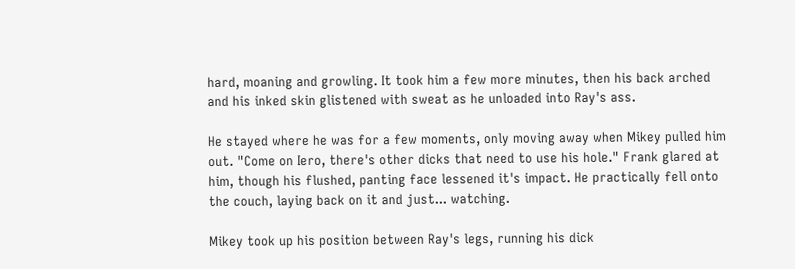hard, moaning and growling. It took him a few more minutes, then his back arched and his inked skin glistened with sweat as he unloaded into Ray's ass.

He stayed where he was for a few moments, only moving away when Mikey pulled him out. "Come on Iero, there's other dicks that need to use his hole." Frank glared at him, though his flushed, panting face lessened it's impact. He practically fell onto the couch, laying back on it and just... watching.

Mikey took up his position between Ray's legs, running his dick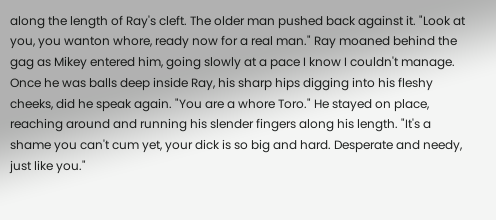along the length of Ray's cleft. The older man pushed back against it. "Look at you, you wanton whore, ready now for a real man." Ray moaned behind the gag as Mikey entered him, going slowly at a pace I know I couldn't manage. Once he was balls deep inside Ray, his sharp hips digging into his fleshy cheeks, did he speak again. "You are a whore Toro." He stayed on place, reaching around and running his slender fingers along his length. "It's a shame you can't cum yet, your dick is so big and hard. Desperate and needy, just like you."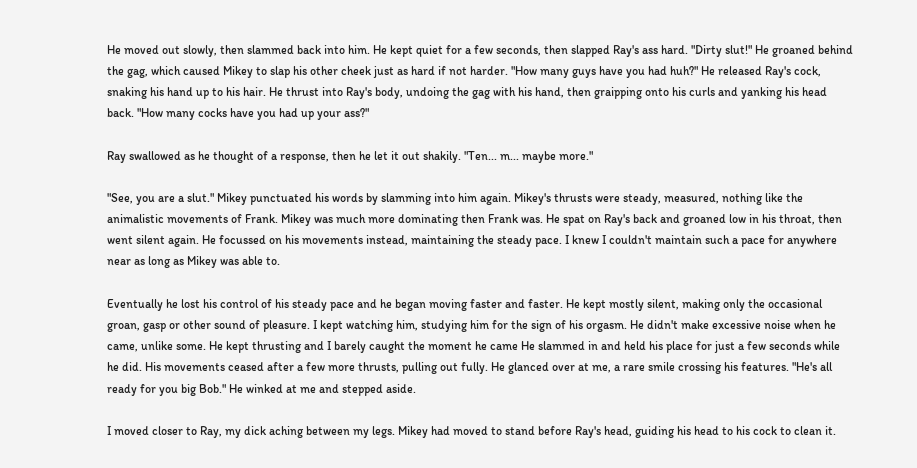He moved out slowly, then slammed back into him. He kept quiet for a few seconds, then slapped Ray's ass hard. "Dirty slut!" He groaned behind the gag, which caused Mikey to slap his other cheek just as hard if not harder. "How many guys have you had huh?" He released Ray's cock, snaking his hand up to his hair. He thrust into Ray's body, undoing the gag with his hand, then graipping onto his curls and yanking his head back. "How many cocks have you had up your ass?"

Ray swallowed as he thought of a response, then he let it out shakily. "Ten... m... maybe more."

"See, you are a slut." Mikey punctuated his words by slamming into him again. Mikey's thrusts were steady, measured, nothing like the animalistic movements of Frank. Mikey was much more dominating then Frank was. He spat on Ray's back and groaned low in his throat, then went silent again. He focussed on his movements instead, maintaining the steady pace. I knew I couldn't maintain such a pace for anywhere near as long as Mikey was able to.

Eventually he lost his control of his steady pace and he began moving faster and faster. He kept mostly silent, making only the occasional groan, gasp or other sound of pleasure. I kept watching him, studying him for the sign of his orgasm. He didn't make excessive noise when he came, unlike some. He kept thrusting and I barely caught the moment he came He slammed in and held his place for just a few seconds while he did. His movements ceased after a few more thrusts, pulling out fully. He glanced over at me, a rare smile crossing his features. "He's all ready for you big Bob." He winked at me and stepped aside.

I moved closer to Ray, my dick aching between my legs. Mikey had moved to stand before Ray's head, guiding his head to his cock to clean it.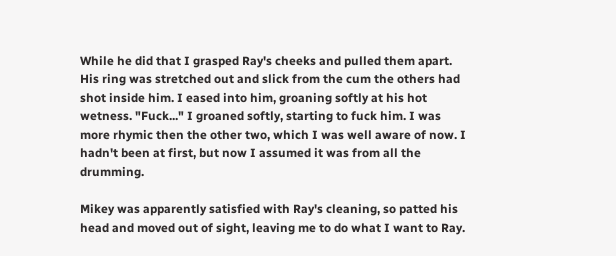While he did that I grasped Ray's cheeks and pulled them apart. His ring was stretched out and slick from the cum the others had shot inside him. I eased into him, groaning softly at his hot wetness. "Fuck..." I groaned softly, starting to fuck him. I was more rhymic then the other two, which I was well aware of now. I hadn't been at first, but now I assumed it was from all the drumming.

Mikey was apparently satisfied with Ray's cleaning, so patted his head and moved out of sight, leaving me to do what I want to Ray.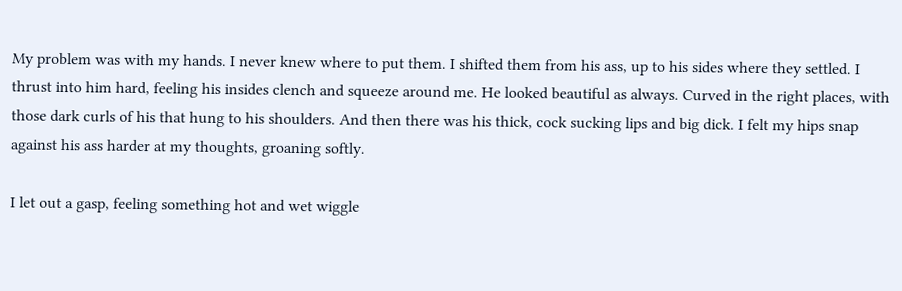My problem was with my hands. I never knew where to put them. I shifted them from his ass, up to his sides where they settled. I thrust into him hard, feeling his insides clench and squeeze around me. He looked beautiful as always. Curved in the right places, with those dark curls of his that hung to his shoulders. And then there was his thick, cock sucking lips and big dick. I felt my hips snap against his ass harder at my thoughts, groaning softly.

I let out a gasp, feeling something hot and wet wiggle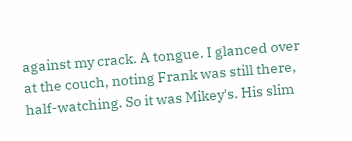against my crack. A tongue. I glanced over at the couch, noting Frank was still there, half-watching. So it was Mikey's. His slim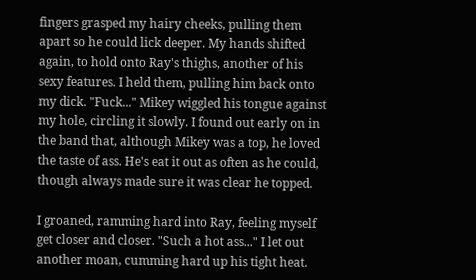fingers grasped my hairy cheeks, pulling them apart so he could lick deeper. My hands shifted again, to hold onto Ray's thighs, another of his sexy features. I held them, pulling him back onto my dick. "Fuck..." Mikey wiggled his tongue against my hole, circling it slowly. I found out early on in the band that, although Mikey was a top, he loved the taste of ass. He's eat it out as often as he could, though always made sure it was clear he topped.

I groaned, ramming hard into Ray, feeling myself get closer and closer. "Such a hot ass..." I let out another moan, cumming hard up his tight heat.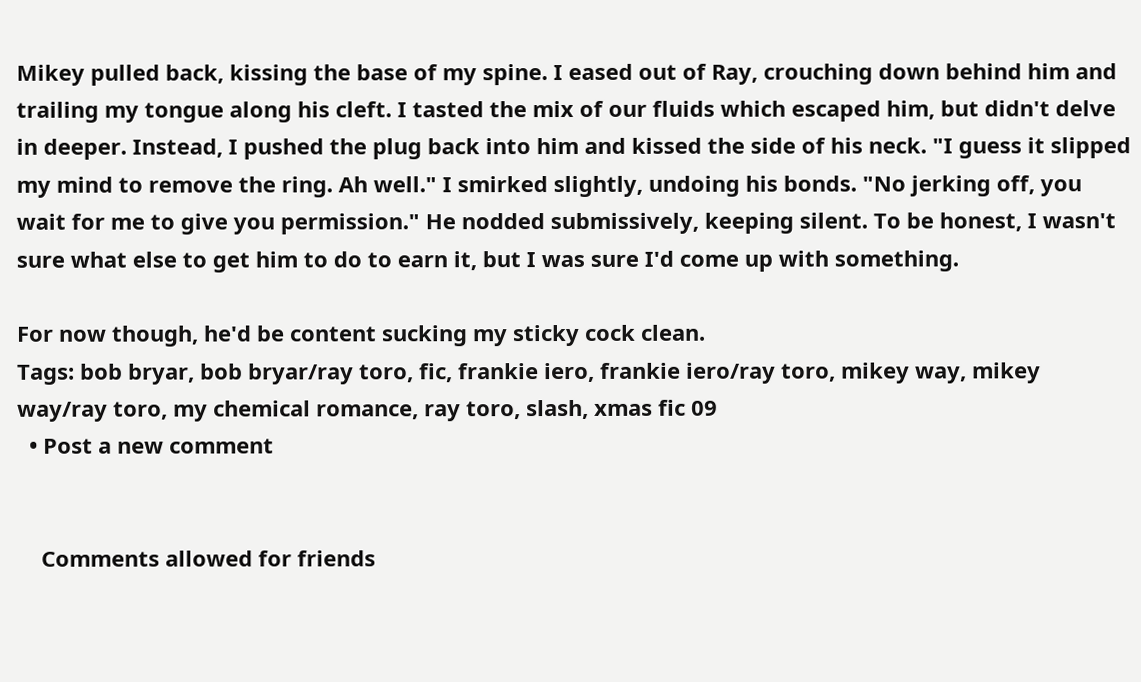Mikey pulled back, kissing the base of my spine. I eased out of Ray, crouching down behind him and trailing my tongue along his cleft. I tasted the mix of our fluids which escaped him, but didn't delve in deeper. Instead, I pushed the plug back into him and kissed the side of his neck. "I guess it slipped my mind to remove the ring. Ah well." I smirked slightly, undoing his bonds. "No jerking off, you wait for me to give you permission." He nodded submissively, keeping silent. To be honest, I wasn't sure what else to get him to do to earn it, but I was sure I'd come up with something.

For now though, he'd be content sucking my sticky cock clean.
Tags: bob bryar, bob bryar/ray toro, fic, frankie iero, frankie iero/ray toro, mikey way, mikey way/ray toro, my chemical romance, ray toro, slash, xmas fic 09
  • Post a new comment


    Comments allowed for friends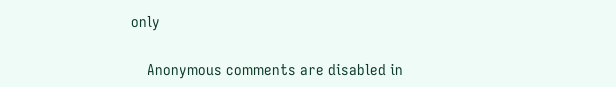only

    Anonymous comments are disabled in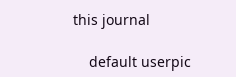this journal

    default userpic